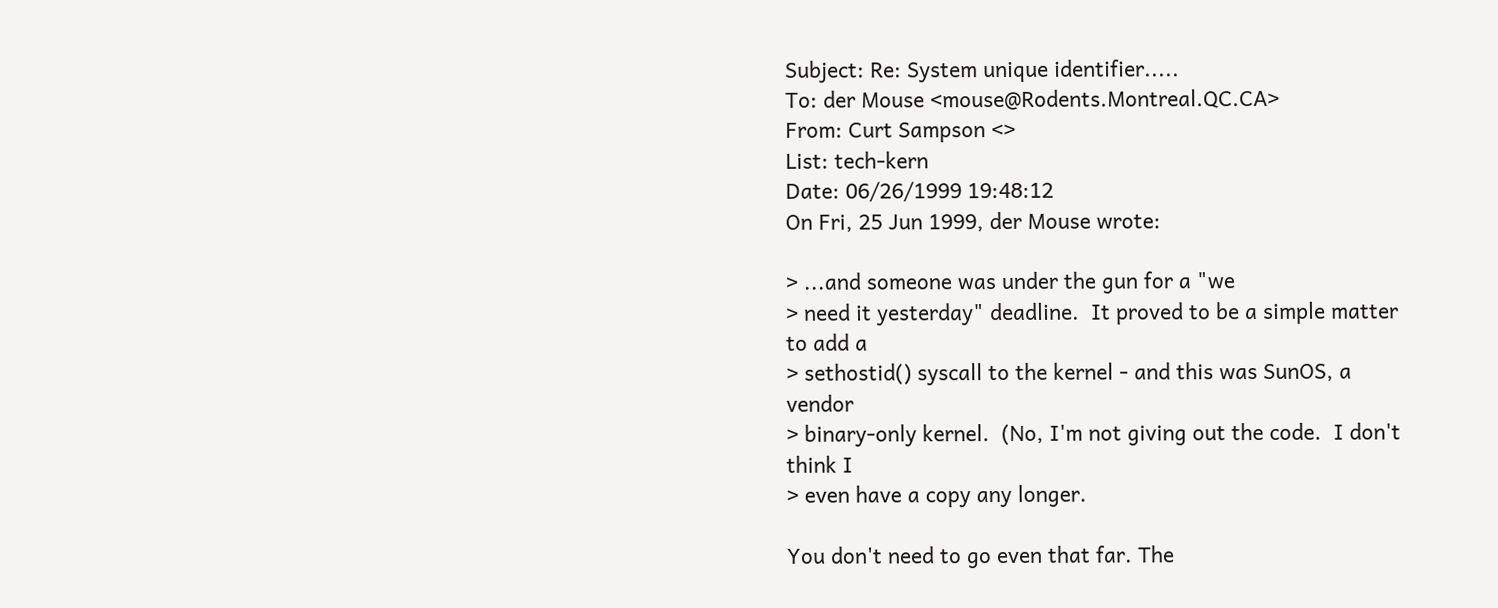Subject: Re: System unique identifier.....
To: der Mouse <mouse@Rodents.Montreal.QC.CA>
From: Curt Sampson <>
List: tech-kern
Date: 06/26/1999 19:48:12
On Fri, 25 Jun 1999, der Mouse wrote:

> ...and someone was under the gun for a "we
> need it yesterday" deadline.  It proved to be a simple matter to add a
> sethostid() syscall to the kernel - and this was SunOS, a vendor
> binary-only kernel.  (No, I'm not giving out the code.  I don't think I
> even have a copy any longer.

You don't need to go even that far. The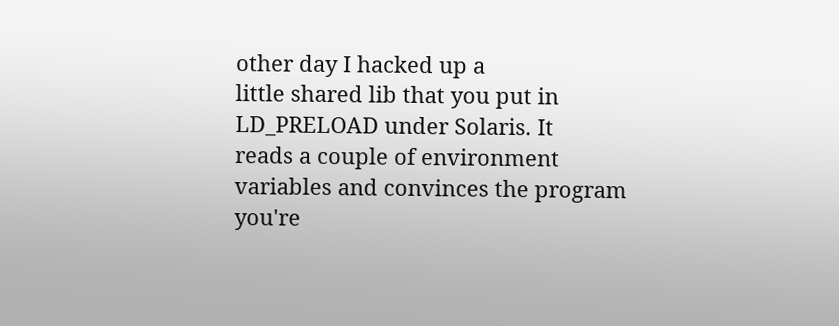other day I hacked up a
little shared lib that you put in LD_PRELOAD under Solaris. It
reads a couple of environment variables and convinces the program
you're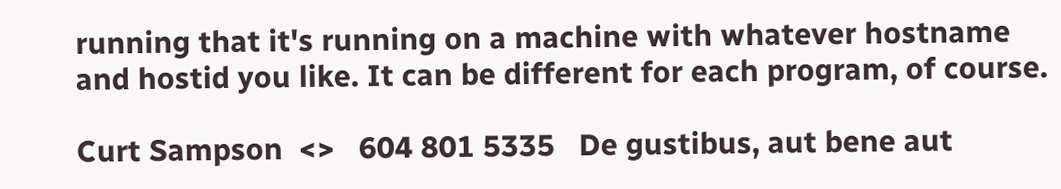running that it's running on a machine with whatever hostname
and hostid you like. It can be different for each program, of course.

Curt Sampson  <>   604 801 5335   De gustibus, aut bene aut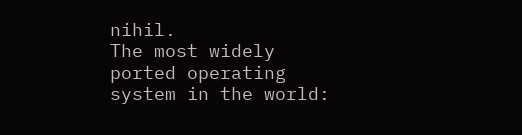nihil.
The most widely ported operating system in the world: